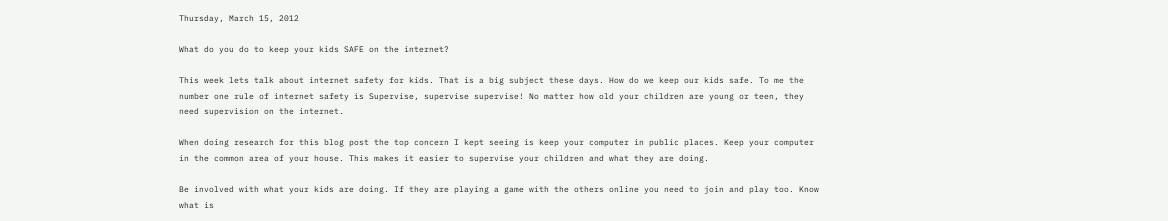Thursday, March 15, 2012

What do you do to keep your kids SAFE on the internet?

This week lets talk about internet safety for kids. That is a big subject these days. How do we keep our kids safe. To me the number one rule of internet safety is Supervise, supervise supervise! No matter how old your children are young or teen, they need supervision on the internet.

When doing research for this blog post the top concern I kept seeing is keep your computer in public places. Keep your computer in the common area of your house. This makes it easier to supervise your children and what they are doing.

Be involved with what your kids are doing. If they are playing a game with the others online you need to join and play too. Know what is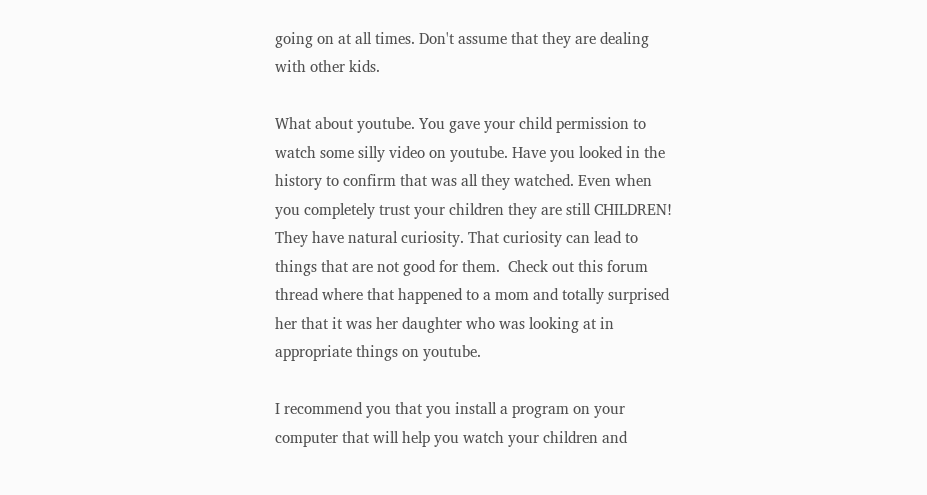going on at all times. Don't assume that they are dealing with other kids.

What about youtube. You gave your child permission to watch some silly video on youtube. Have you looked in the history to confirm that was all they watched. Even when you completely trust your children they are still CHILDREN! They have natural curiosity. That curiosity can lead to things that are not good for them.  Check out this forum thread where that happened to a mom and totally surprised her that it was her daughter who was looking at in appropriate things on youtube.

I recommend you that you install a program on your computer that will help you watch your children and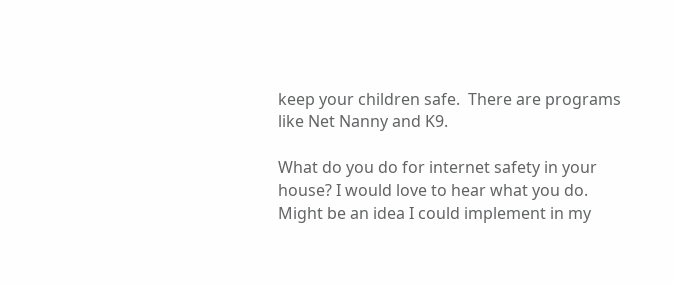keep your children safe.  There are programs like Net Nanny and K9.

What do you do for internet safety in your house? I would love to hear what you do. Might be an idea I could implement in my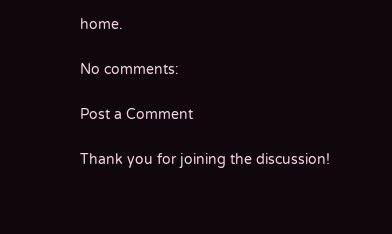home.

No comments:

Post a Comment

Thank you for joining the discussion!